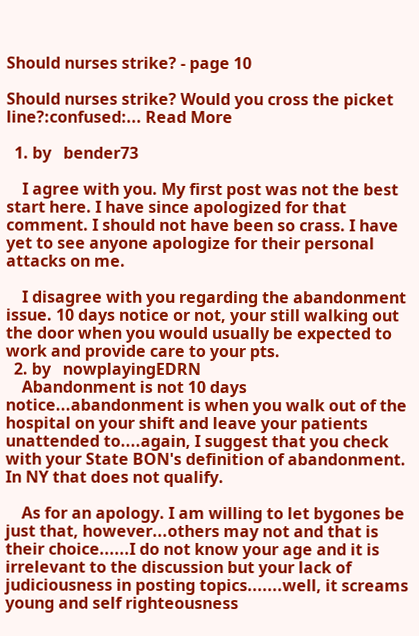Should nurses strike? - page 10

Should nurses strike? Would you cross the picket line?:confused:... Read More

  1. by   bender73

    I agree with you. My first post was not the best start here. I have since apologized for that comment. I should not have been so crass. I have yet to see anyone apologize for their personal attacks on me.

    I disagree with you regarding the abandonment issue. 10 days notice or not, your still walking out the door when you would usually be expected to work and provide care to your pts.
  2. by   nowplayingEDRN
    Abandonment is not 10 days notice...abandonment is when you walk out of the hospital on your shift and leave your patients unattended to....again, I suggest that you check with your State BON's definition of abandonment. In NY that does not qualify.

    As for an apology. I am willing to let bygones be just that, however...others may not and that is their choice......I do not know your age and it is irrelevant to the discussion but your lack of judiciousness in posting topics.......well, it screams young and self righteousness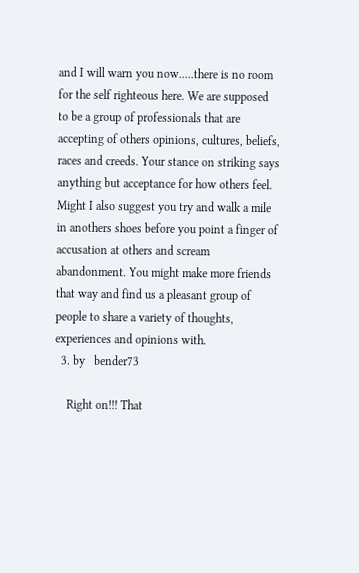and I will warn you now.....there is no room for the self righteous here. We are supposed to be a group of professionals that are accepting of others opinions, cultures, beliefs, races and creeds. Your stance on striking says anything but acceptance for how others feel. Might I also suggest you try and walk a mile in anothers shoes before you point a finger of accusation at others and scream abandonment. You might make more friends that way and find us a pleasant group of people to share a variety of thoughts, experiences and opinions with.
  3. by   bender73

    Right on!!! That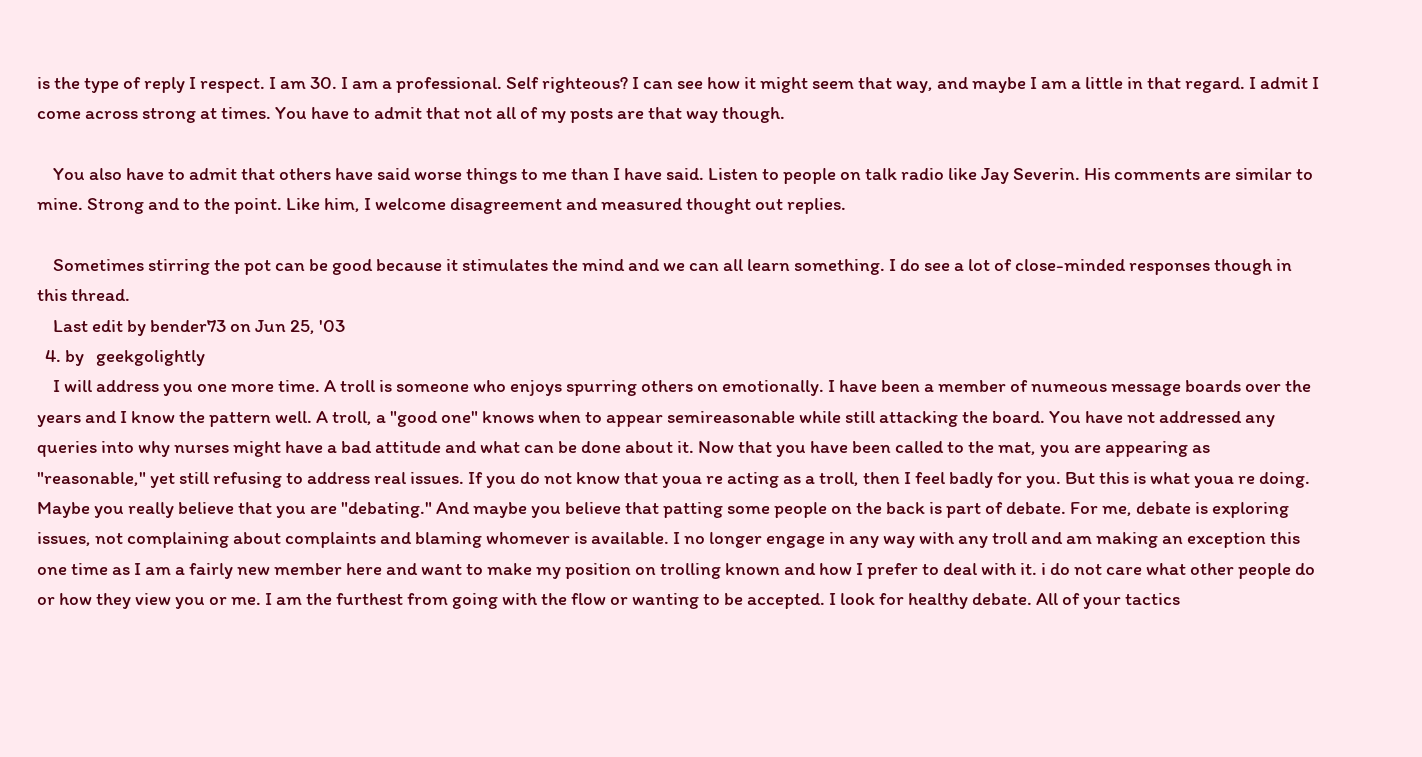is the type of reply I respect. I am 30. I am a professional. Self righteous? I can see how it might seem that way, and maybe I am a little in that regard. I admit I come across strong at times. You have to admit that not all of my posts are that way though.

    You also have to admit that others have said worse things to me than I have said. Listen to people on talk radio like Jay Severin. His comments are similar to mine. Strong and to the point. Like him, I welcome disagreement and measured thought out replies.

    Sometimes stirring the pot can be good because it stimulates the mind and we can all learn something. I do see a lot of close-minded responses though in this thread.
    Last edit by bender73 on Jun 25, '03
  4. by   geekgolightly
    I will address you one more time. A troll is someone who enjoys spurring others on emotionally. I have been a member of numeous message boards over the years and I know the pattern well. A troll, a "good one" knows when to appear semireasonable while still attacking the board. You have not addressed any queries into why nurses might have a bad attitude and what can be done about it. Now that you have been called to the mat, you are appearing as "reasonable," yet still refusing to address real issues. If you do not know that youa re acting as a troll, then I feel badly for you. But this is what youa re doing. Maybe you really believe that you are "debating." And maybe you believe that patting some people on the back is part of debate. For me, debate is exploring issues, not complaining about complaints and blaming whomever is available. I no longer engage in any way with any troll and am making an exception this one time as I am a fairly new member here and want to make my position on trolling known and how I prefer to deal with it. i do not care what other people do or how they view you or me. I am the furthest from going with the flow or wanting to be accepted. I look for healthy debate. All of your tactics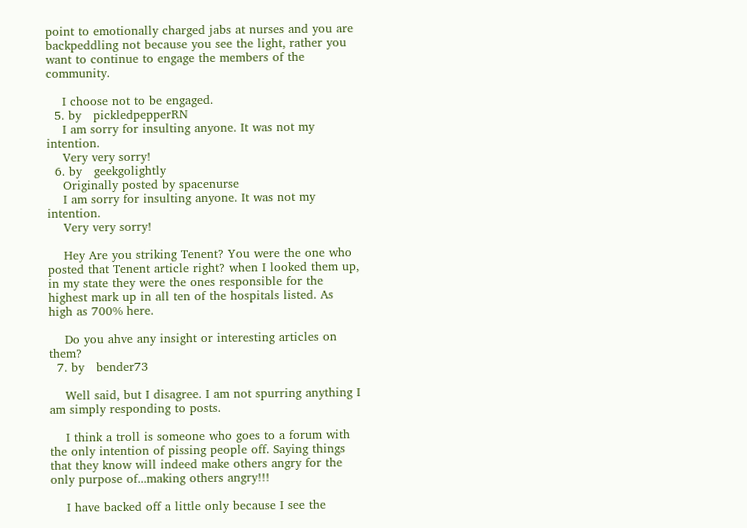point to emotionally charged jabs at nurses and you are backpeddling not because you see the light, rather you want to continue to engage the members of the community.

    I choose not to be engaged.
  5. by   pickledpepperRN
    I am sorry for insulting anyone. It was not my intention.
    Very very sorry!
  6. by   geekgolightly
    Originally posted by spacenurse
    I am sorry for insulting anyone. It was not my intention.
    Very very sorry!

    Hey Are you striking Tenent? You were the one who posted that Tenent article right? when I looked them up, in my state they were the ones responsible for the highest mark up in all ten of the hospitals listed. As high as 700% here.

    Do you ahve any insight or interesting articles on them?
  7. by   bender73

    Well said, but I disagree. I am not spurring anything I am simply responding to posts.

    I think a troll is someone who goes to a forum with the only intention of pissing people off. Saying things that they know will indeed make others angry for the only purpose of...making others angry!!!

    I have backed off a little only because I see the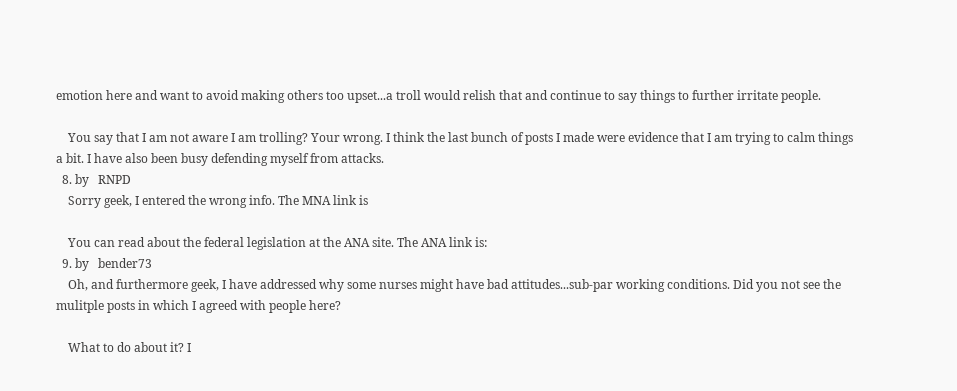emotion here and want to avoid making others too upset...a troll would relish that and continue to say things to further irritate people.

    You say that I am not aware I am trolling? Your wrong. I think the last bunch of posts I made were evidence that I am trying to calm things a bit. I have also been busy defending myself from attacks.
  8. by   RNPD
    Sorry geek, I entered the wrong info. The MNA link is

    You can read about the federal legislation at the ANA site. The ANA link is:
  9. by   bender73
    Oh, and furthermore geek, I have addressed why some nurses might have bad attitudes...sub-par working conditions. Did you not see the mulitple posts in which I agreed with people here?

    What to do about it? I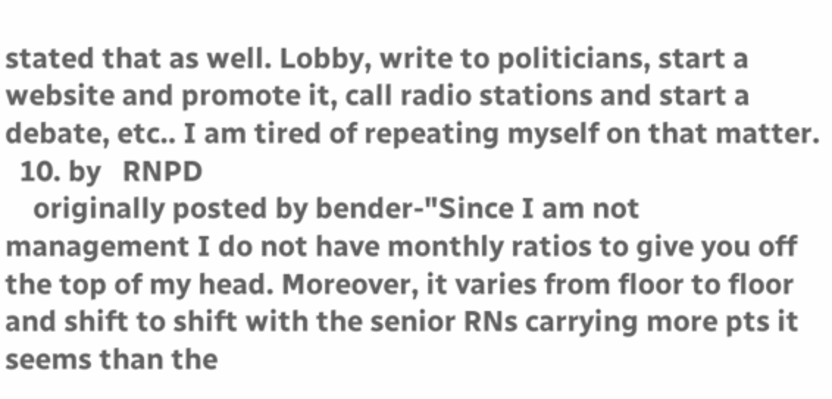stated that as well. Lobby, write to politicians, start a website and promote it, call radio stations and start a debate, etc.. I am tired of repeating myself on that matter.
  10. by   RNPD
    originally posted by bender-"Since I am not management I do not have monthly ratios to give you off the top of my head. Moreover, it varies from floor to floor and shift to shift with the senior RNs carrying more pts it seems than the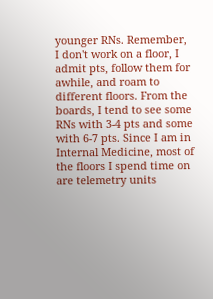younger RNs. Remember, I don't work on a floor, I admit pts, follow them for awhile, and roam to different floors. From the boards, I tend to see some RNs with 3-4 pts and some with 6-7 pts. Since I am in Internal Medicine, most of the floors I spend time on are telemetry units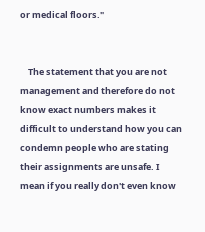or medical floors."


    The statement that you are not management and therefore do not know exact numbers makes it difficult to understand how you can condemn people who are stating their assignments are unsafe. I mean if you really don't even know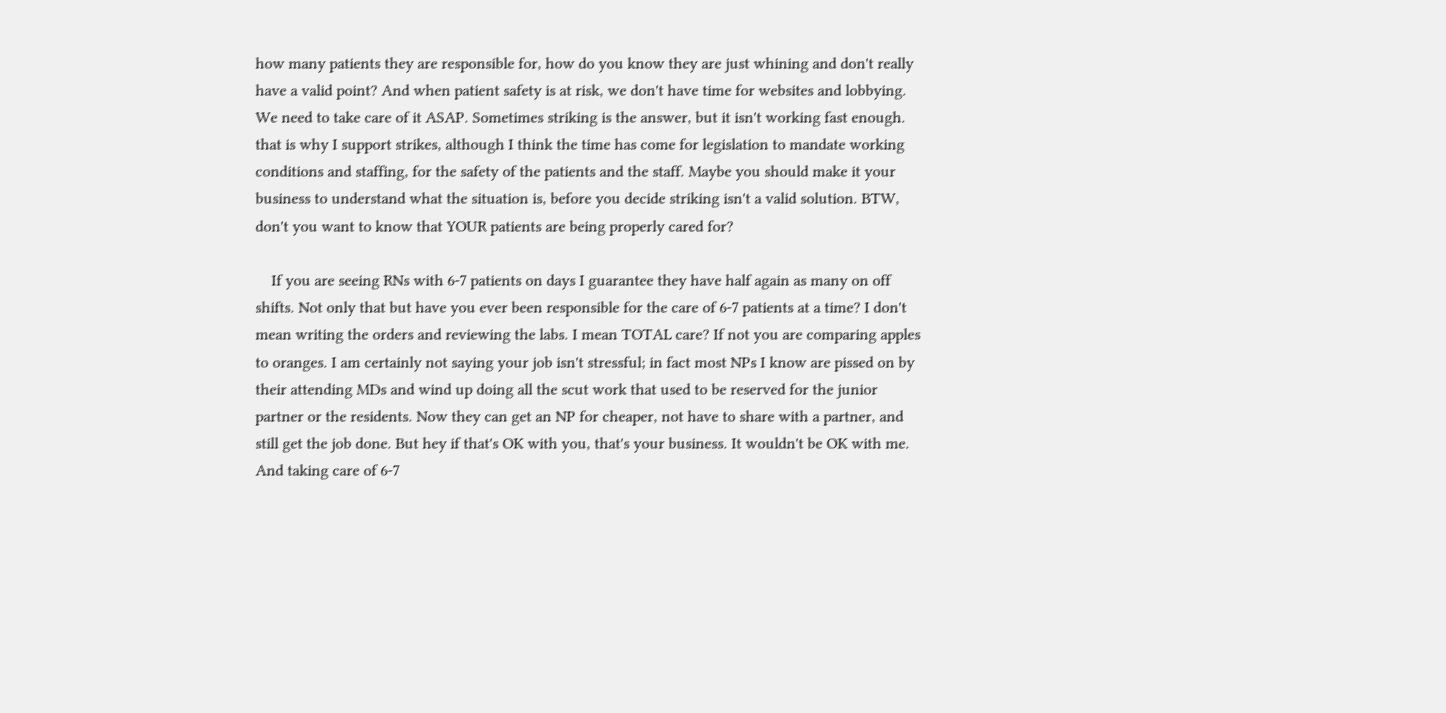how many patients they are responsible for, how do you know they are just whining and don't really have a valid point? And when patient safety is at risk, we don't have time for websites and lobbying. We need to take care of it ASAP. Sometimes striking is the answer, but it isn't working fast enough. that is why I support strikes, although I think the time has come for legislation to mandate working conditions and staffing, for the safety of the patients and the staff. Maybe you should make it your business to understand what the situation is, before you decide striking isn't a valid solution. BTW, don't you want to know that YOUR patients are being properly cared for?

    If you are seeing RNs with 6-7 patients on days I guarantee they have half again as many on off shifts. Not only that but have you ever been responsible for the care of 6-7 patients at a time? I don't mean writing the orders and reviewing the labs. I mean TOTAL care? If not you are comparing apples to oranges. I am certainly not saying your job isn't stressful; in fact most NPs I know are pissed on by their attending MDs and wind up doing all the scut work that used to be reserved for the junior partner or the residents. Now they can get an NP for cheaper, not have to share with a partner, and still get the job done. But hey if that's OK with you, that's your business. It wouldn't be OK with me. And taking care of 6-7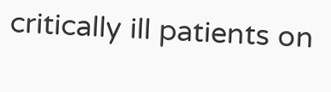critically ill patients on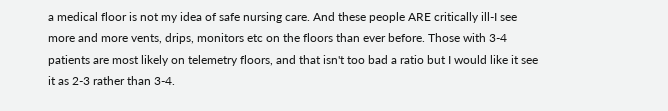a medical floor is not my idea of safe nursing care. And these people ARE critically ill-I see more and more vents, drips, monitors etc on the floors than ever before. Those with 3-4 patients are most likely on telemetry floors, and that isn't too bad a ratio but I would like it see it as 2-3 rather than 3-4.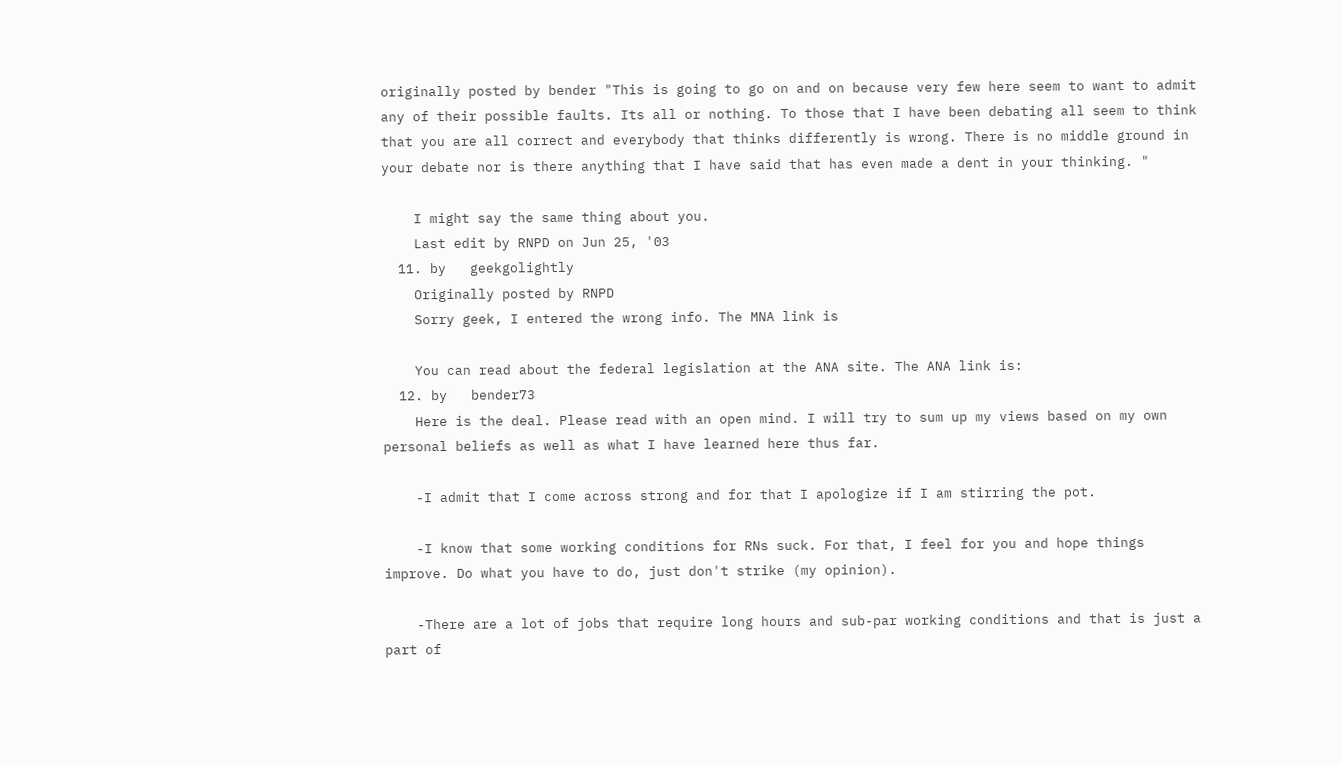originally posted by bender "This is going to go on and on because very few here seem to want to admit any of their possible faults. Its all or nothing. To those that I have been debating all seem to think that you are all correct and everybody that thinks differently is wrong. There is no middle ground in your debate nor is there anything that I have said that has even made a dent in your thinking. "

    I might say the same thing about you.
    Last edit by RNPD on Jun 25, '03
  11. by   geekgolightly
    Originally posted by RNPD
    Sorry geek, I entered the wrong info. The MNA link is

    You can read about the federal legislation at the ANA site. The ANA link is:
  12. by   bender73
    Here is the deal. Please read with an open mind. I will try to sum up my views based on my own personal beliefs as well as what I have learned here thus far.

    -I admit that I come across strong and for that I apologize if I am stirring the pot.

    -I know that some working conditions for RNs suck. For that, I feel for you and hope things improve. Do what you have to do, just don't strike (my opinion).

    -There are a lot of jobs that require long hours and sub-par working conditions and that is just a part of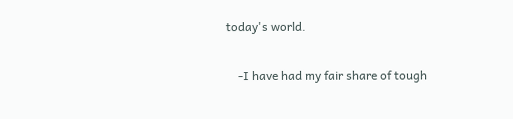today's world.

    -I have had my fair share of tough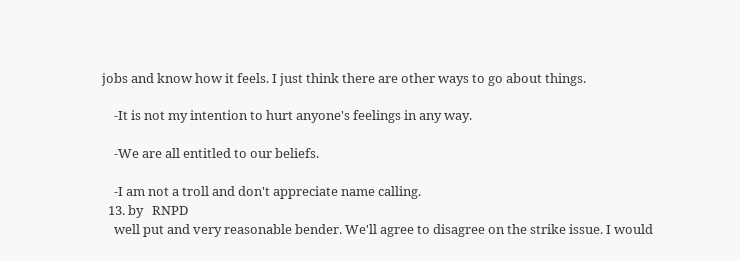jobs and know how it feels. I just think there are other ways to go about things.

    -It is not my intention to hurt anyone's feelings in any way.

    -We are all entitled to our beliefs.

    -I am not a troll and don't appreciate name calling.
  13. by   RNPD
    well put and very reasonable bender. We'll agree to disagree on the strike issue. I would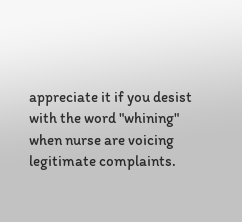appreciate it if you desist with the word "whining" when nurse are voicing legitimate complaints.